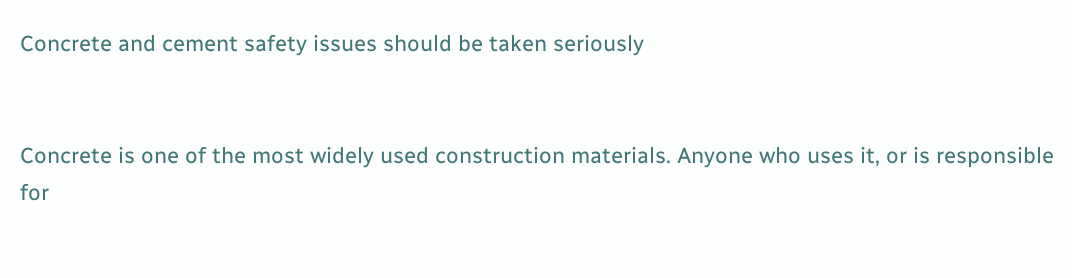Concrete and cement safety issues should be taken seriously


Concrete is one of the most widely used construction materials. Anyone who uses it, or is responsible for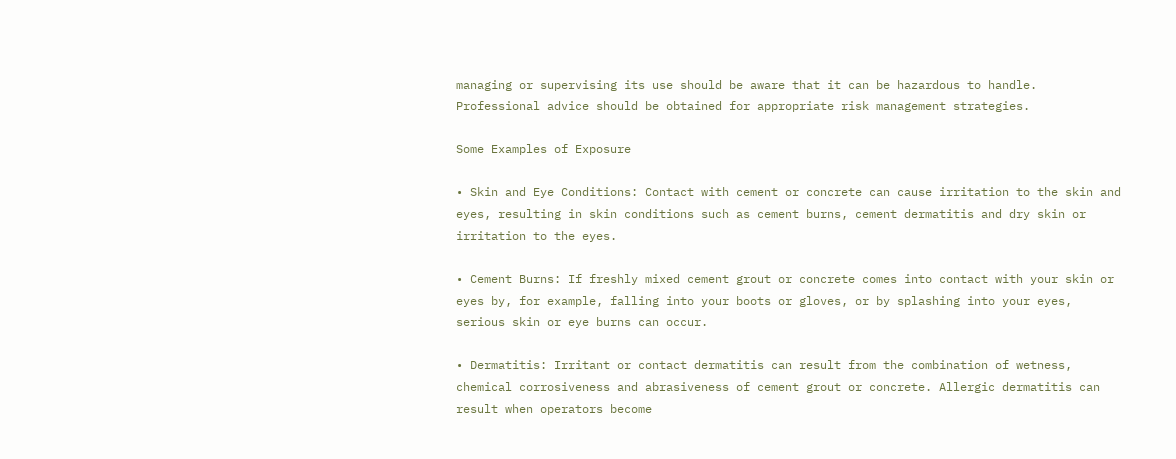managing or supervising its use should be aware that it can be hazardous to handle. Professional advice should be obtained for appropriate risk management strategies.

Some Examples of Exposure

• Skin and Eye Conditions: Contact with cement or concrete can cause irritation to the skin and eyes, resulting in skin conditions such as cement burns, cement dermatitis and dry skin or irritation to the eyes.

• Cement Burns: If freshly mixed cement grout or concrete comes into contact with your skin or eyes by, for example, falling into your boots or gloves, or by splashing into your eyes, serious skin or eye burns can occur.

• Dermatitis: Irritant or contact dermatitis can result from the combination of wetness, chemical corrosiveness and abrasiveness of cement grout or concrete. Allergic dermatitis can result when operators become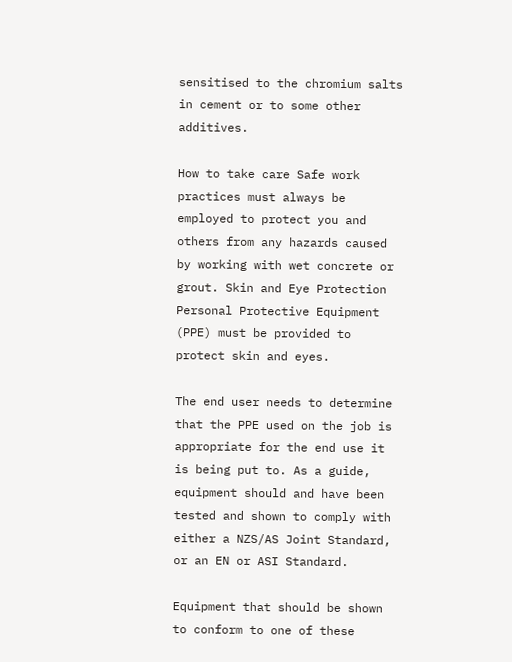sensitised to the chromium salts in cement or to some other additives.

How to take care Safe work practices must always be employed to protect you and others from any hazards caused by working with wet concrete or grout. Skin and Eye Protection Personal Protective Equipment (PPE) must be provided to protect skin and eyes.

The end user needs to determine that the PPE used on the job is appropriate for the end use it is being put to. As a guide, equipment should and have been tested and shown to comply with either a NZS/AS Joint Standard, or an EN or ASI Standard.

Equipment that should be shown to conform to one of these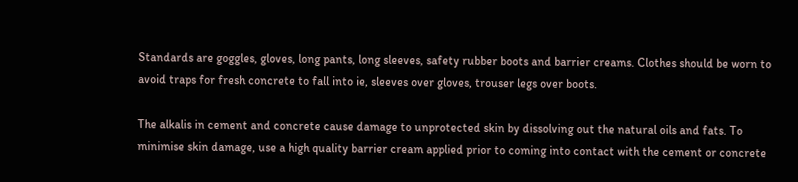Standards are goggles, gloves, long pants, long sleeves, safety rubber boots and barrier creams. Clothes should be worn to avoid traps for fresh concrete to fall into ie, sleeves over gloves, trouser legs over boots.

The alkalis in cement and concrete cause damage to unprotected skin by dissolving out the natural oils and fats. To minimise skin damage, use a high quality barrier cream applied prior to coming into contact with the cement or concrete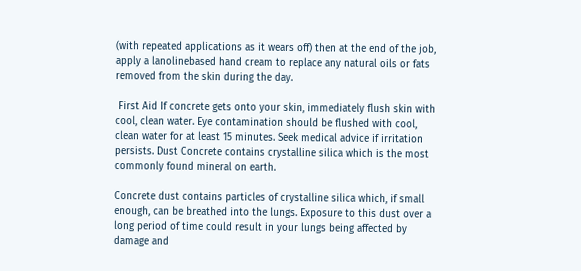(with repeated applications as it wears off) then at the end of the job, apply a lanolinebased hand cream to replace any natural oils or fats removed from the skin during the day.

 First Aid If concrete gets onto your skin, immediately flush skin with cool, clean water. Eye contamination should be flushed with cool, clean water for at least 15 minutes. Seek medical advice if irritation persists. Dust Concrete contains crystalline silica which is the most commonly found mineral on earth.

Concrete dust contains particles of crystalline silica which, if small enough, can be breathed into the lungs. Exposure to this dust over a long period of time could result in your lungs being affected by damage and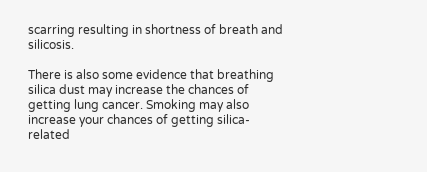scarring resulting in shortness of breath and silicosis.

There is also some evidence that breathing silica dust may increase the chances of getting lung cancer. Smoking may also increase your chances of getting silica-related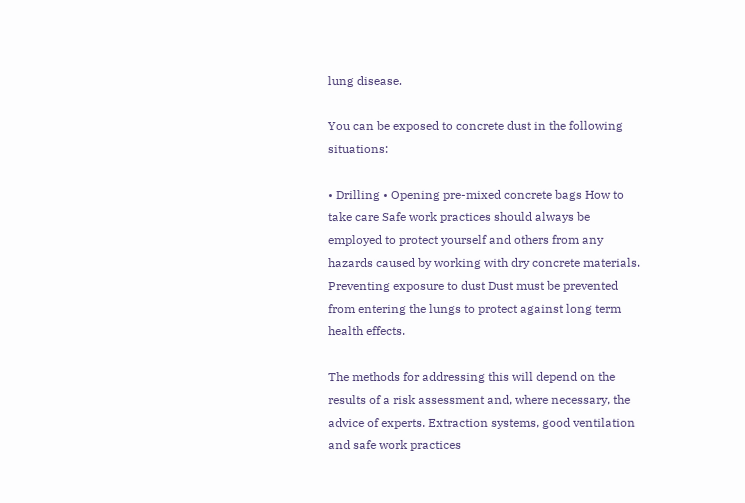lung disease.

You can be exposed to concrete dust in the following situations:

• Drilling • Opening pre-mixed concrete bags How to take care Safe work practices should always be employed to protect yourself and others from any hazards caused by working with dry concrete materials. Preventing exposure to dust Dust must be prevented from entering the lungs to protect against long term health effects.

The methods for addressing this will depend on the results of a risk assessment and, where necessary, the advice of experts. Extraction systems, good ventilation and safe work practices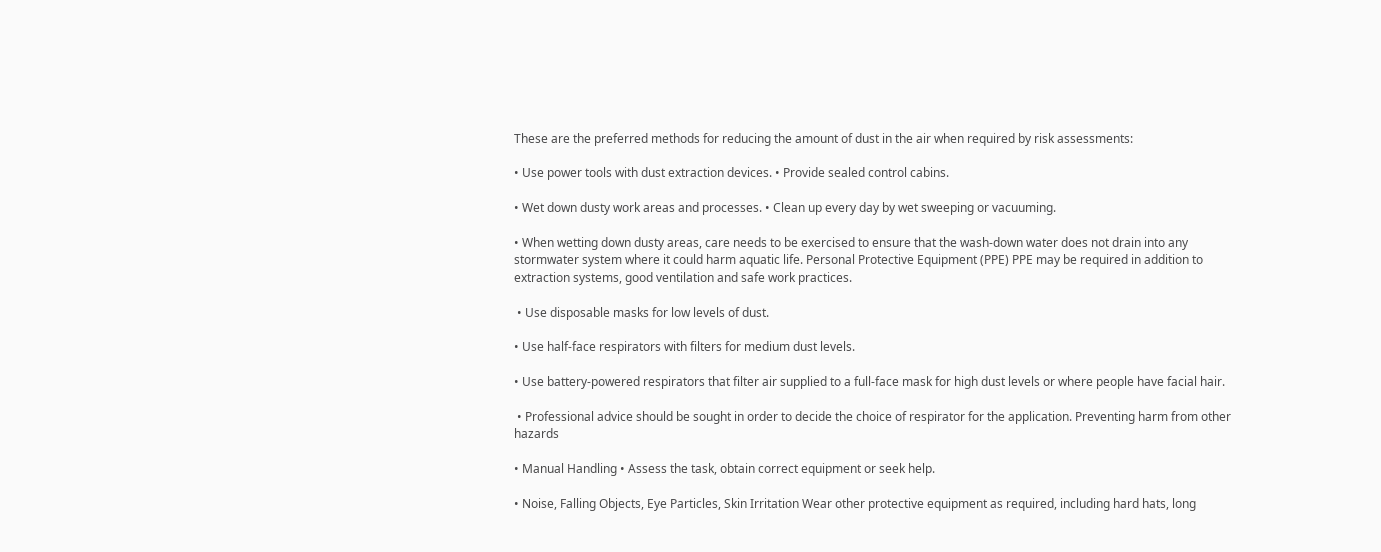These are the preferred methods for reducing the amount of dust in the air when required by risk assessments:

• Use power tools with dust extraction devices. • Provide sealed control cabins.

• Wet down dusty work areas and processes. • Clean up every day by wet sweeping or vacuuming.

• When wetting down dusty areas, care needs to be exercised to ensure that the wash-down water does not drain into any stormwater system where it could harm aquatic life. Personal Protective Equipment (PPE) PPE may be required in addition to extraction systems, good ventilation and safe work practices.

 • Use disposable masks for low levels of dust.

• Use half-face respirators with filters for medium dust levels.

• Use battery-powered respirators that filter air supplied to a full-face mask for high dust levels or where people have facial hair.

 • Professional advice should be sought in order to decide the choice of respirator for the application. Preventing harm from other hazards

• Manual Handling • Assess the task, obtain correct equipment or seek help.

• Noise, Falling Objects, Eye Particles, Skin Irritation Wear other protective equipment as required, including hard hats, long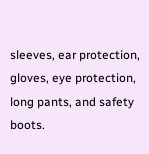sleeves, ear protection, gloves, eye protection, long pants, and safety boots.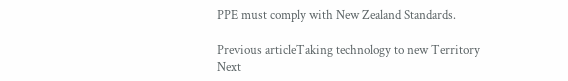PPE must comply with New Zealand Standards.

Previous articleTaking technology to new Territory
Next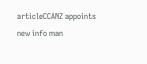articleCCANZ appoints new info man